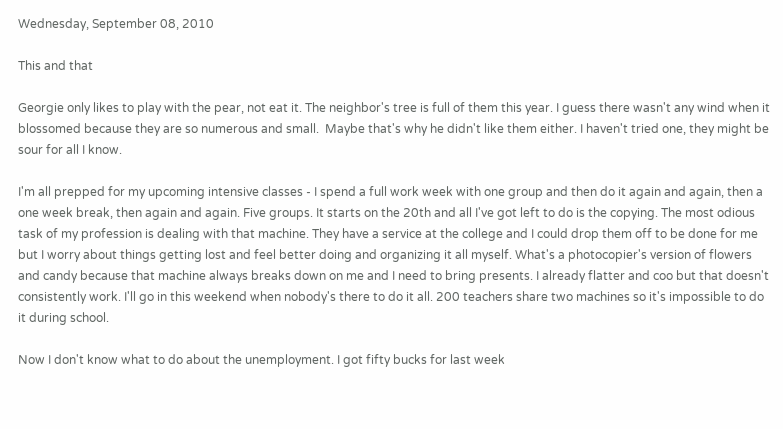Wednesday, September 08, 2010

This and that

Georgie only likes to play with the pear, not eat it. The neighbor's tree is full of them this year. I guess there wasn't any wind when it blossomed because they are so numerous and small.  Maybe that's why he didn't like them either. I haven't tried one, they might be sour for all I know.

I'm all prepped for my upcoming intensive classes - I spend a full work week with one group and then do it again and again, then a one week break, then again and again. Five groups. It starts on the 20th and all I've got left to do is the copying. The most odious task of my profession is dealing with that machine. They have a service at the college and I could drop them off to be done for me but I worry about things getting lost and feel better doing and organizing it all myself. What's a photocopier's version of flowers and candy because that machine always breaks down on me and I need to bring presents. I already flatter and coo but that doesn't consistently work. I'll go in this weekend when nobody's there to do it all. 200 teachers share two machines so it's impossible to do it during school.

Now I don't know what to do about the unemployment. I got fifty bucks for last week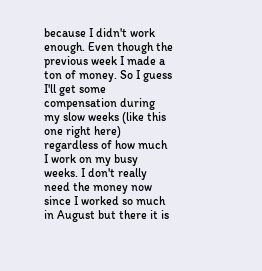because I didn't work enough. Even though the previous week I made a ton of money. So I guess I'll get some compensation during my slow weeks (like this one right here) regardless of how much I work on my busy weeks. I don't really need the money now since I worked so much in August but there it is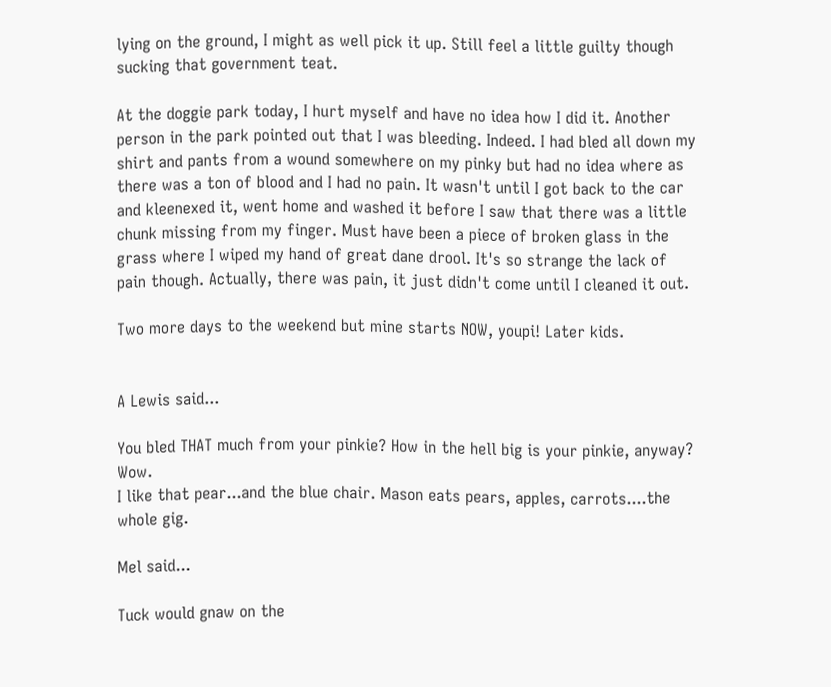lying on the ground, I might as well pick it up. Still feel a little guilty though sucking that government teat.

At the doggie park today, I hurt myself and have no idea how I did it. Another person in the park pointed out that I was bleeding. Indeed. I had bled all down my shirt and pants from a wound somewhere on my pinky but had no idea where as there was a ton of blood and I had no pain. It wasn't until I got back to the car and kleenexed it, went home and washed it before I saw that there was a little chunk missing from my finger. Must have been a piece of broken glass in the grass where I wiped my hand of great dane drool. It's so strange the lack of pain though. Actually, there was pain, it just didn't come until I cleaned it out.

Two more days to the weekend but mine starts NOW, youpi! Later kids.


A Lewis said...

You bled THAT much from your pinkie? How in the hell big is your pinkie, anyway? Wow.
I like that pear...and the blue chair. Mason eats pears, apples, carrots....the whole gig.

Mel said...

Tuck would gnaw on the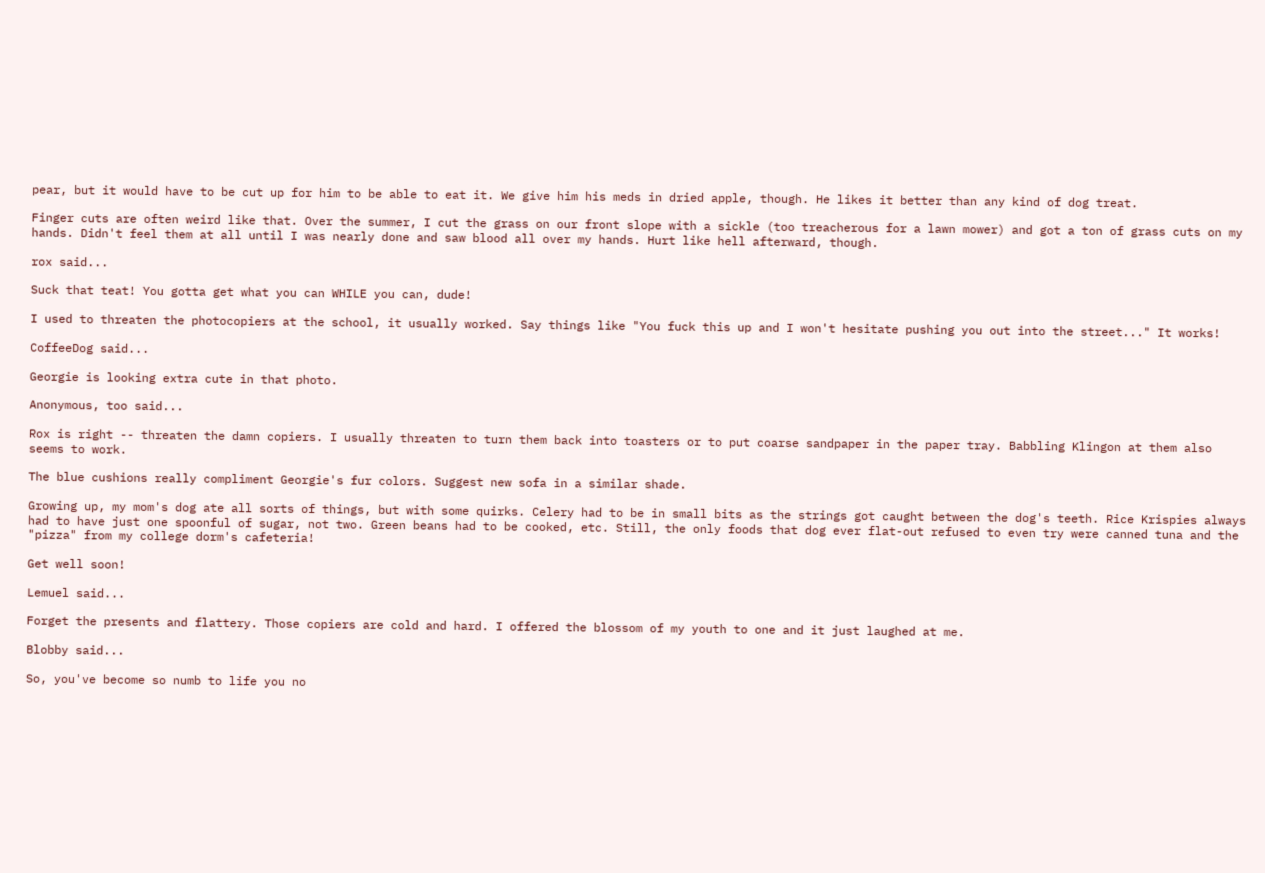pear, but it would have to be cut up for him to be able to eat it. We give him his meds in dried apple, though. He likes it better than any kind of dog treat.

Finger cuts are often weird like that. Over the summer, I cut the grass on our front slope with a sickle (too treacherous for a lawn mower) and got a ton of grass cuts on my hands. Didn't feel them at all until I was nearly done and saw blood all over my hands. Hurt like hell afterward, though.

rox said...

Suck that teat! You gotta get what you can WHILE you can, dude!

I used to threaten the photocopiers at the school, it usually worked. Say things like "You fuck this up and I won't hesitate pushing you out into the street..." It works!

CoffeeDog said...

Georgie is looking extra cute in that photo.

Anonymous, too said...

Rox is right -- threaten the damn copiers. I usually threaten to turn them back into toasters or to put coarse sandpaper in the paper tray. Babbling Klingon at them also seems to work.

The blue cushions really compliment Georgie's fur colors. Suggest new sofa in a similar shade.

Growing up, my mom's dog ate all sorts of things, but with some quirks. Celery had to be in small bits as the strings got caught between the dog's teeth. Rice Krispies always had to have just one spoonful of sugar, not two. Green beans had to be cooked, etc. Still, the only foods that dog ever flat-out refused to even try were canned tuna and the "pizza" from my college dorm's cafeteria!

Get well soon!

Lemuel said...

Forget the presents and flattery. Those copiers are cold and hard. I offered the blossom of my youth to one and it just laughed at me.

Blobby said...

So, you've become so numb to life you no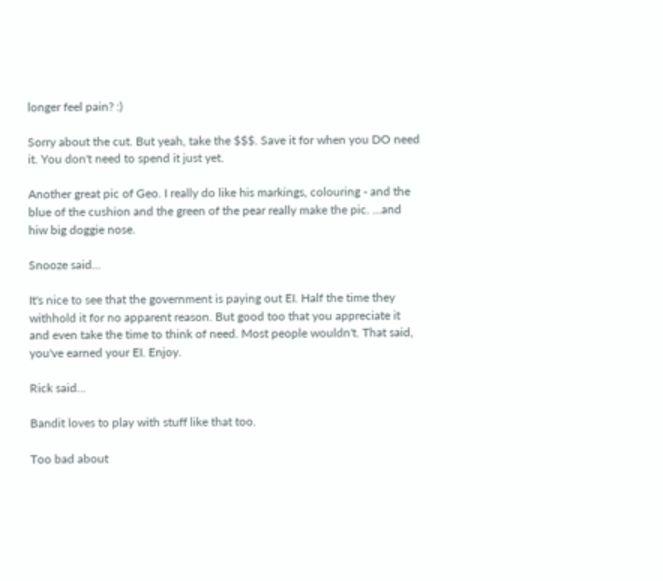longer feel pain? :)

Sorry about the cut. But yeah, take the $$$. Save it for when you DO need it. You don't need to spend it just yet.

Another great pic of Geo. I really do like his markings, colouring - and the blue of the cushion and the green of the pear really make the pic. ...and hiw big doggie nose.

Snooze said...

It's nice to see that the government is paying out EI. Half the time they withhold it for no apparent reason. But good too that you appreciate it and even take the time to think of need. Most people wouldn't. That said, you've earned your EI. Enjoy.

Rick said...

Bandit loves to play with stuff like that too.

Too bad about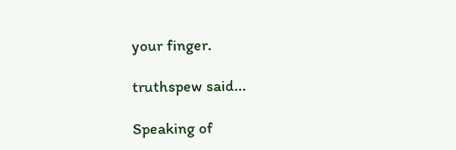your finger.

truthspew said...

Speaking of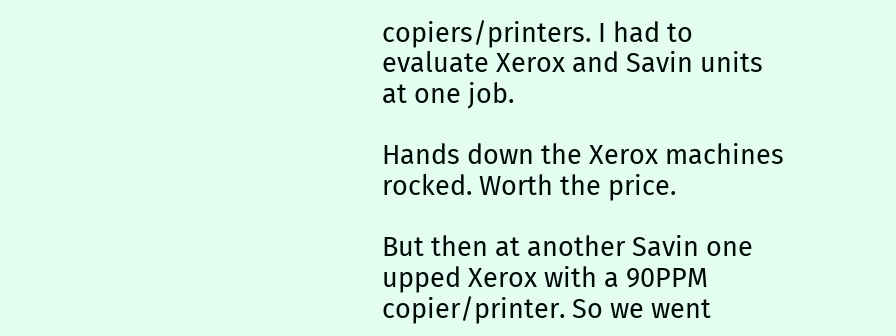copiers/printers. I had to evaluate Xerox and Savin units at one job.

Hands down the Xerox machines rocked. Worth the price.

But then at another Savin one upped Xerox with a 90PPM copier/printer. So we went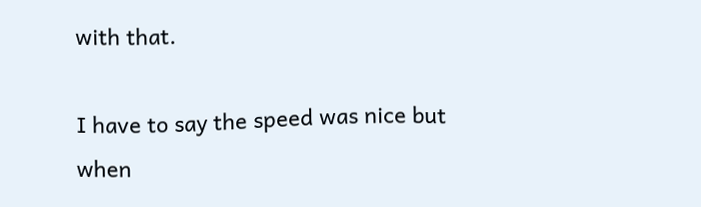with that.

I have to say the speed was nice but when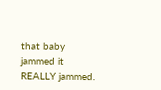that baby jammed it REALLY jammed.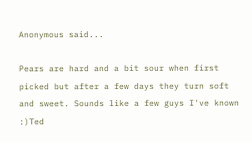Anonymous said...

Pears are hard and a bit sour when first picked but after a few days they turn soft and sweet. Sounds like a few guys I've known :)Ted